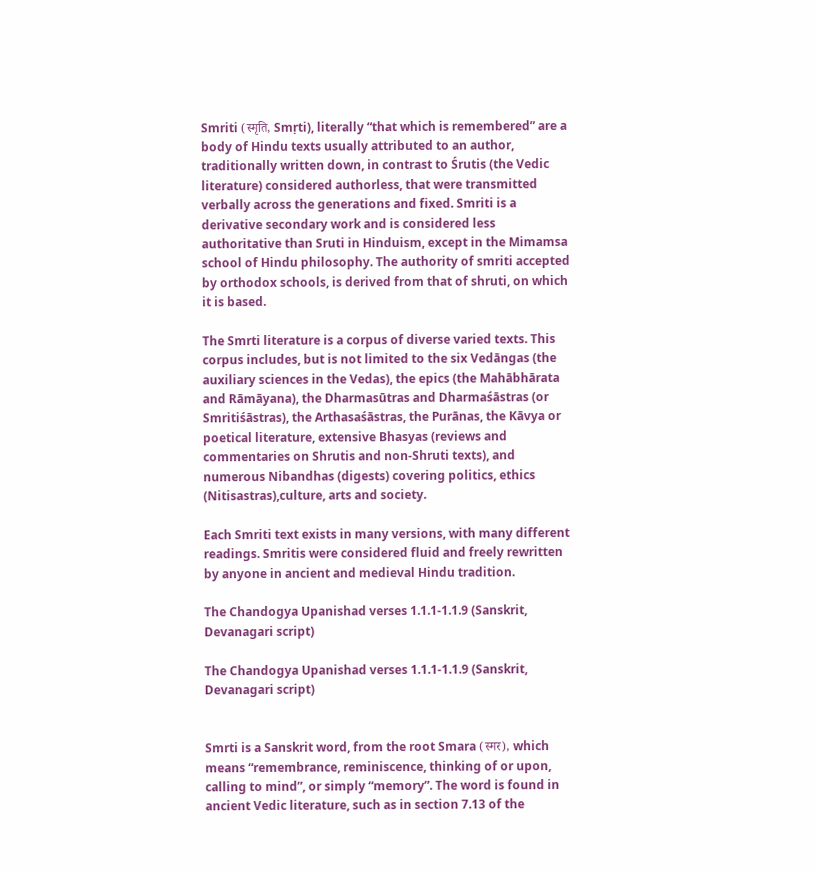Smriti (स्मृति, Smṛti), literally “that which is remembered” are a body of Hindu texts usually attributed to an author, traditionally written down, in contrast to Śrutis (the Vedic literature) considered authorless, that were transmitted verbally across the generations and fixed. Smriti is a derivative secondary work and is considered less authoritative than Sruti in Hinduism, except in the Mimamsa school of Hindu philosophy. The authority of smriti accepted by orthodox schools, is derived from that of shruti, on which it is based.

The Smrti literature is a corpus of diverse varied texts. This corpus includes, but is not limited to the six Vedāngas (the auxiliary sciences in the Vedas), the epics (the Mahābhārata and Rāmāyana), the Dharmasūtras and Dharmaśāstras (or Smritiśāstras), the Arthasaśāstras, the Purānas, the Kāvya or poetical literature, extensive Bhasyas (reviews and commentaries on Shrutis and non-Shruti texts), and numerous Nibandhas (digests) covering politics, ethics (Nitisastras),culture, arts and society.

Each Smriti text exists in many versions, with many different readings. Smritis were considered fluid and freely rewritten by anyone in ancient and medieval Hindu tradition.

The Chandogya Upanishad verses 1.1.1-1.1.9 (Sanskrit, Devanagari script)

The Chandogya Upanishad verses 1.1.1-1.1.9 (Sanskrit, Devanagari script)


Smrti is a Sanskrit word, from the root Smara (स्मर), which means “remembrance, reminiscence, thinking of or upon, calling to mind”, or simply “memory”. The word is found in ancient Vedic literature, such as in section 7.13 of the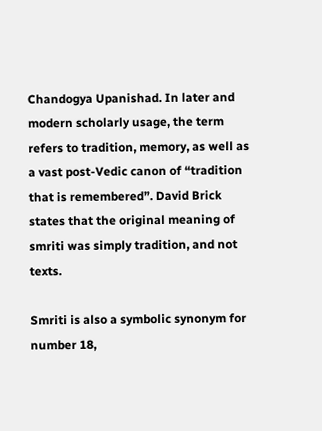Chandogya Upanishad. In later and modern scholarly usage, the term refers to tradition, memory, as well as a vast post-Vedic canon of “tradition that is remembered”. David Brick states that the original meaning of smriti was simply tradition, and not texts.

Smriti is also a symbolic synonym for number 18,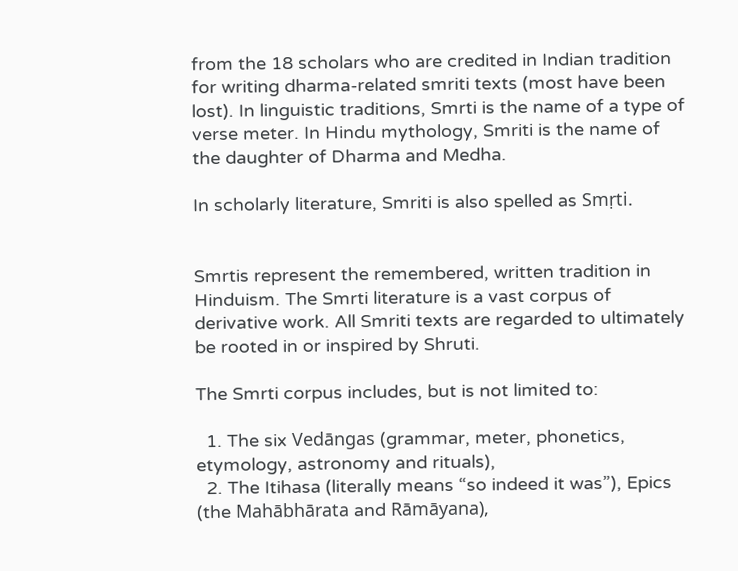from the 18 scholars who are credited in Indian tradition for writing dharma-related smriti texts (most have been lost). In linguistic traditions, Smrti is the name of a type of verse meter. In Hindu mythology, Smriti is the name of the daughter of Dharma and Medha.

In scholarly literature, Smriti is also spelled as Smṛti.


Smrtis represent the remembered, written tradition in Hinduism. The Smrti literature is a vast corpus of derivative work. All Smriti texts are regarded to ultimately be rooted in or inspired by Shruti.

The Smrti corpus includes, but is not limited to:

  1. The six Vedāngas (grammar, meter, phonetics, etymology, astronomy and rituals),
  2. The Itihasa (literally means “so indeed it was”), Epics (the Mahābhārata and Rāmāyana),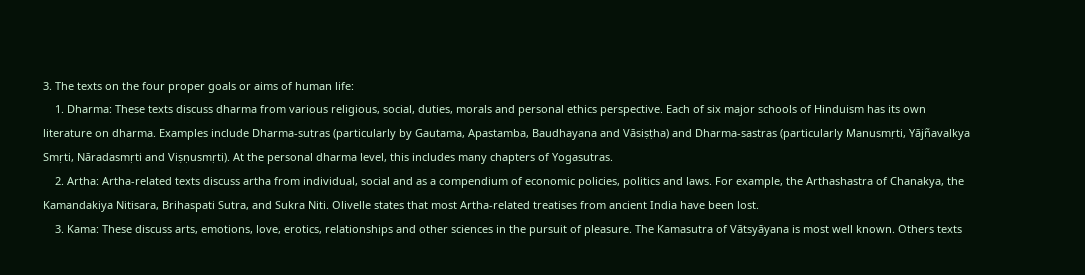3. The texts on the four proper goals or aims of human life:
    1. Dharma: These texts discuss dharma from various religious, social, duties, morals and personal ethics perspective. Each of six major schools of Hinduism has its own literature on dharma. Examples include Dharma-sutras (particularly by Gautama, Apastamba, Baudhayana and Vāsiṣṭha) and Dharma-sastras (particularly Manusmṛti, Yājñavalkya Smṛti, Nāradasmṛti and Viṣṇusmṛti). At the personal dharma level, this includes many chapters of Yogasutras.
    2. Artha: Artha-related texts discuss artha from individual, social and as a compendium of economic policies, politics and laws. For example, the Arthashastra of Chanakya, the Kamandakiya Nitisara, Brihaspati Sutra, and Sukra Niti. Olivelle states that most Artha-related treatises from ancient India have been lost.
    3. Kama: These discuss arts, emotions, love, erotics, relationships and other sciences in the pursuit of pleasure. The Kamasutra of Vātsyāyana is most well known. Others texts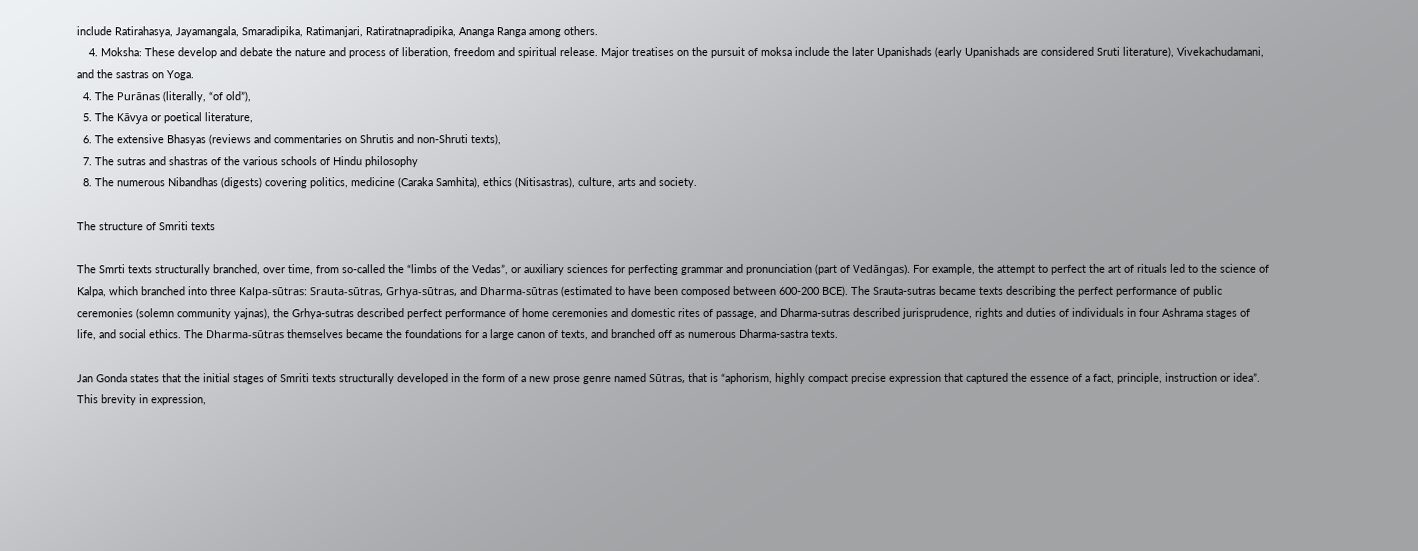include Ratirahasya, Jayamangala, Smaradipika, Ratimanjari, Ratiratnapradipika, Ananga Ranga among others.
    4. Moksha: These develop and debate the nature and process of liberation, freedom and spiritual release. Major treatises on the pursuit of moksa include the later Upanishads (early Upanishads are considered Sruti literature), Vivekachudamani, and the sastras on Yoga.
  4. The Purānas (literally, “of old”),
  5. The Kāvya or poetical literature,
  6. The extensive Bhasyas (reviews and commentaries on Shrutis and non-Shruti texts),
  7. The sutras and shastras of the various schools of Hindu philosophy
  8. The numerous Nibandhas (digests) covering politics, medicine (Caraka Samhita), ethics (Nitisastras), culture, arts and society.

The structure of Smriti texts

The Smrti texts structurally branched, over time, from so-called the “limbs of the Vedas”, or auxiliary sciences for perfecting grammar and pronunciation (part of Vedāngas). For example, the attempt to perfect the art of rituals led to the science of Kalpa, which branched into three Kalpa-sūtras: Srauta-sūtras, Grhya-sūtras, and Dharma-sūtras (estimated to have been composed between 600-200 BCE). The Srauta-sutras became texts describing the perfect performance of public ceremonies (solemn community yajnas), the Grhya-sutras described perfect performance of home ceremonies and domestic rites of passage, and Dharma-sutras described jurisprudence, rights and duties of individuals in four Ashrama stages of life, and social ethics. The Dharma-sūtras themselves became the foundations for a large canon of texts, and branched off as numerous Dharma-sastra texts.

Jan Gonda states that the initial stages of Smriti texts structurally developed in the form of a new prose genre named Sūtras, that is “aphorism, highly compact precise expression that captured the essence of a fact, principle, instruction or idea”. This brevity in expression,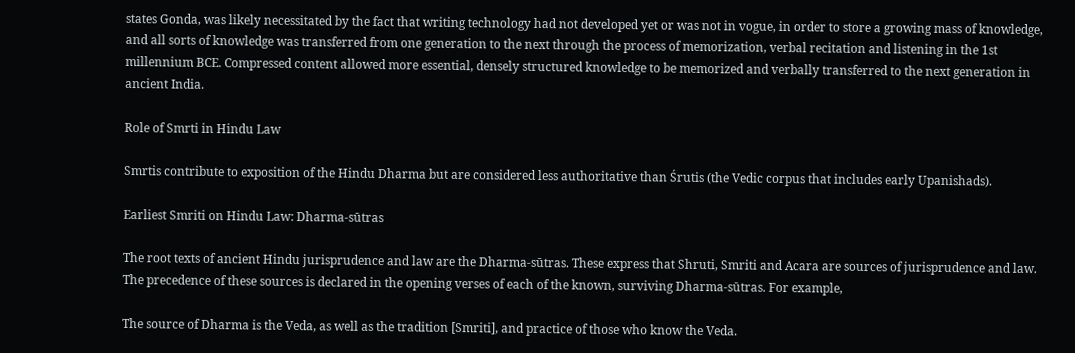states Gonda, was likely necessitated by the fact that writing technology had not developed yet or was not in vogue, in order to store a growing mass of knowledge, and all sorts of knowledge was transferred from one generation to the next through the process of memorization, verbal recitation and listening in the 1st millennium BCE. Compressed content allowed more essential, densely structured knowledge to be memorized and verbally transferred to the next generation in ancient India.

Role of Smrti in Hindu Law

Smrtis contribute to exposition of the Hindu Dharma but are considered less authoritative than Śrutis (the Vedic corpus that includes early Upanishads).

Earliest Smriti on Hindu Law: Dharma-sūtras

The root texts of ancient Hindu jurisprudence and law are the Dharma-sūtras. These express that Shruti, Smriti and Acara are sources of jurisprudence and law. The precedence of these sources is declared in the opening verses of each of the known, surviving Dharma-sūtras. For example,

The source of Dharma is the Veda, as well as the tradition [Smriti], and practice of those who know the Veda.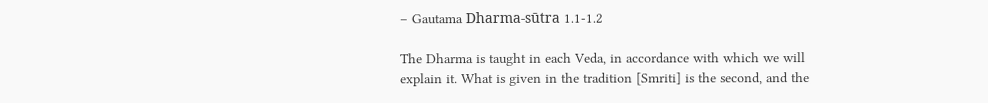– Gautama Dharma-sūtra 1.1-1.2

The Dharma is taught in each Veda, in accordance with which we will explain it. What is given in the tradition [Smriti] is the second, and the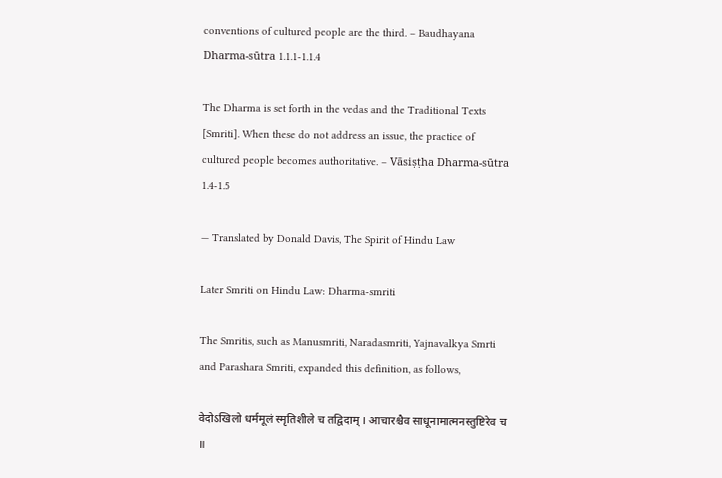conventions of cultured people are the third. – Baudhayana Dharma-sūtra 1.1.1-1.1.4

The Dharma is set forth in the vedas and the Traditional Texts [Smriti]. When these do not address an issue, the practice of cultured people becomes authoritative. – Vāsiṣṭha Dharma-sūtra 1.4-1.5

— Translated by Donald Davis, The Spirit of Hindu Law

Later Smriti on Hindu Law: Dharma-smriti

The Smritis, such as Manusmriti, Naradasmriti, Yajnavalkya Smrti and Parashara Smriti, expanded this definition, as follows,

वेदोऽखिलो धर्ममूलं स्मृतिशीले च तद्विदाम् । आचारश्चैव साधूनामात्मनस्तुष्टिरेव च ॥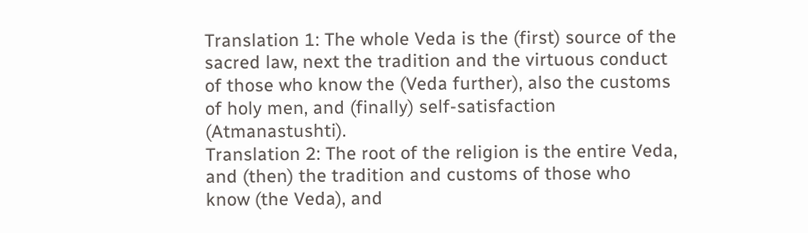Translation 1: The whole Veda is the (first) source of the sacred law, next the tradition and the virtuous conduct of those who know the (Veda further), also the customs of holy men, and (finally) self-satisfaction (Atmanastushti).
Translation 2: The root of the religion is the entire Veda, and (then) the tradition and customs of those who know (the Veda), and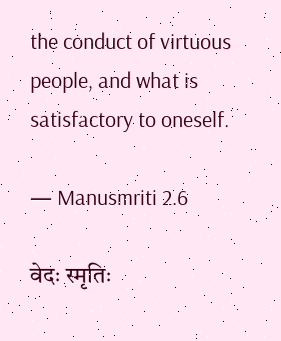the conduct of virtuous people, and what is satisfactory to oneself.

— Manusmriti 2.6

वेदः स्मृतिः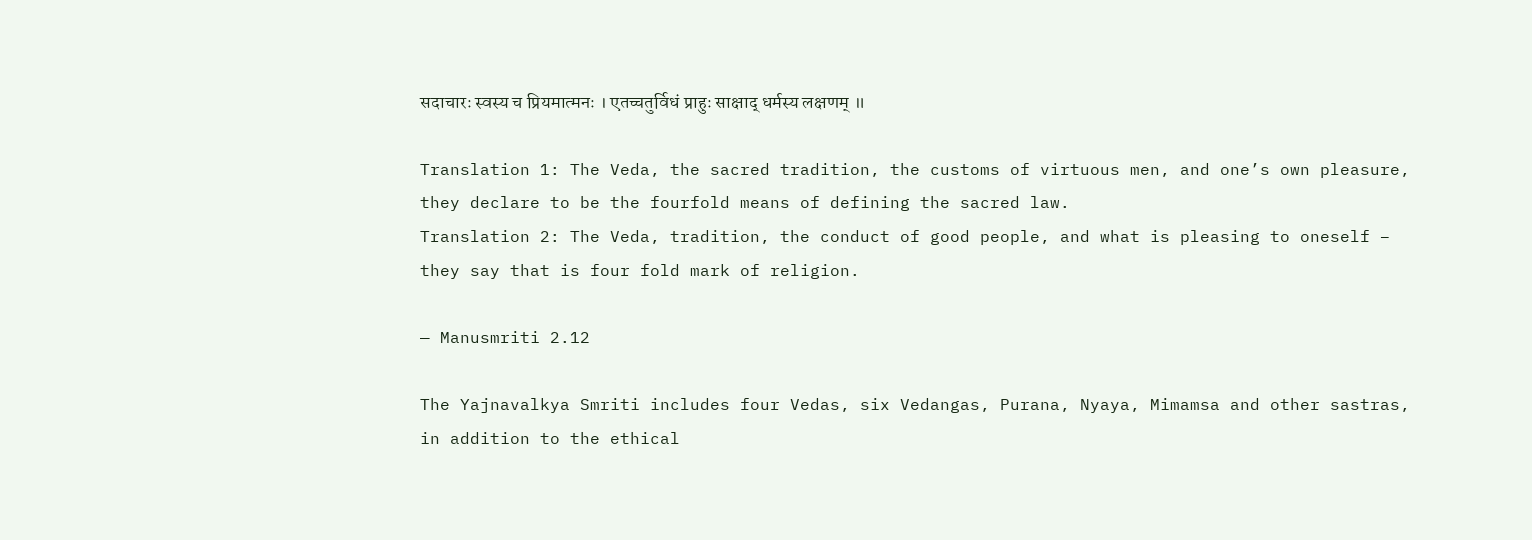सदाचारः स्वस्य च प्रियमात्मनः । एतच्चतुर्विधं प्राहुः साक्षाद् धर्मस्य लक्षणम् ॥

Translation 1: The Veda, the sacred tradition, the customs of virtuous men, and one’s own pleasure, they declare to be the fourfold means of defining the sacred law.
Translation 2: The Veda, tradition, the conduct of good people, and what is pleasing to oneself – they say that is four fold mark of religion.

— Manusmriti 2.12

The Yajnavalkya Smriti includes four Vedas, six Vedangas, Purana, Nyaya, Mimamsa and other sastras, in addition to the ethical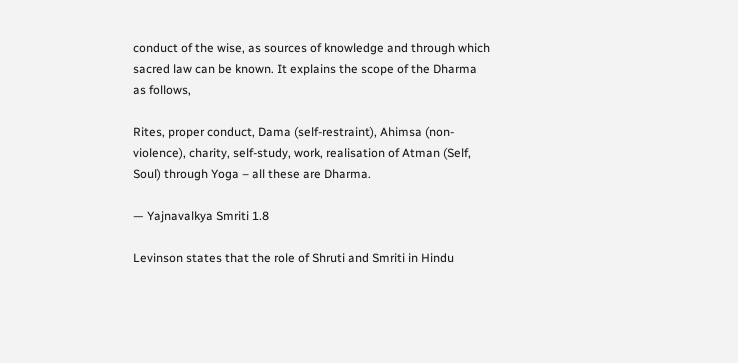conduct of the wise, as sources of knowledge and through which sacred law can be known. It explains the scope of the Dharma as follows,

Rites, proper conduct, Dama (self-restraint), Ahimsa (non-violence), charity, self-study, work, realisation of Atman (Self, Soul) through Yoga – all these are Dharma.

— Yajnavalkya Smriti 1.8

Levinson states that the role of Shruti and Smriti in Hindu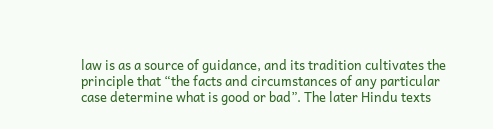law is as a source of guidance, and its tradition cultivates the principle that “the facts and circumstances of any particular case determine what is good or bad”. The later Hindu texts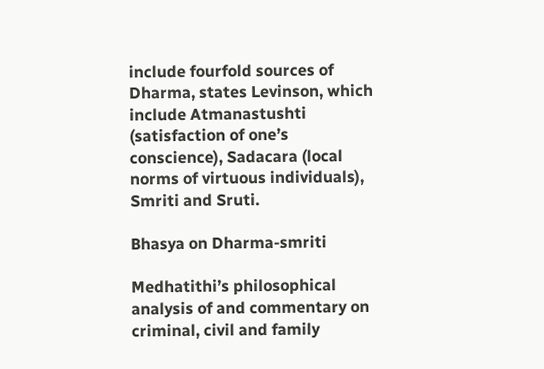include fourfold sources of Dharma, states Levinson, which include Atmanastushti (satisfaction of one’s conscience), Sadacara (local norms of virtuous individuals), Smriti and Sruti.

Bhasya on Dharma-smriti

Medhatithi’s philosophical analysis of and commentary on criminal, civil and family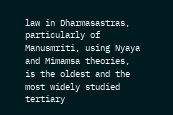law in Dharmasastras, particularly of Manusmriti, using Nyaya and Mimamsa theories, is the oldest and the most widely studied tertiary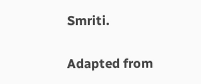Smriti.

Adapted from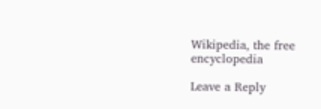Wikipedia, the free encyclopedia

Leave a Reply